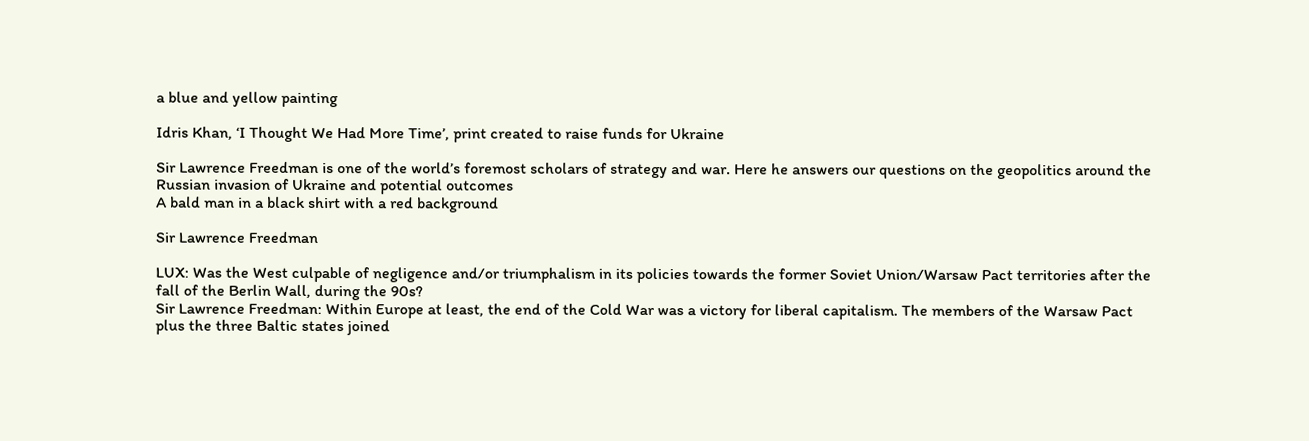a blue and yellow painting

Idris Khan, ‘I Thought We Had More Time’, print created to raise funds for Ukraine

Sir Lawrence Freedman is one of the world’s foremost scholars of strategy and war. Here he answers our questions on the geopolitics around the Russian invasion of Ukraine and potential outcomes
A bald man in a black shirt with a red background

Sir Lawrence Freedman

LUX: Was the West culpable of negligence and/or triumphalism in its policies towards the former Soviet Union/Warsaw Pact territories after the fall of the Berlin Wall, during the 90s?
Sir Lawrence Freedman: Within Europe at least, the end of the Cold War was a victory for liberal capitalism. The members of the Warsaw Pact plus the three Baltic states joined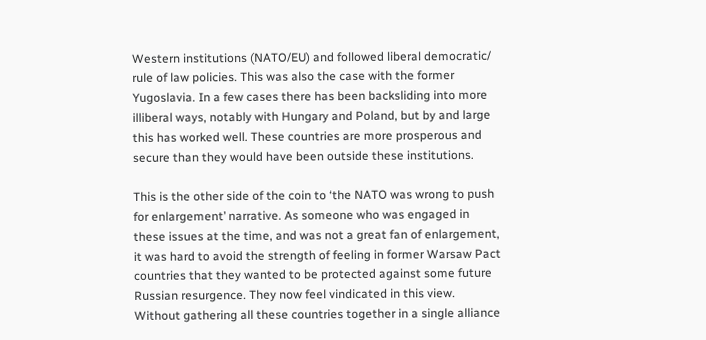Western institutions (NATO/EU) and followed liberal democratic/ rule of law policies. This was also the case with the former Yugoslavia. In a few cases there has been backsliding into more illiberal ways, notably with Hungary and Poland, but by and large this has worked well. These countries are more prosperous and secure than they would have been outside these institutions.

This is the other side of the coin to ‘the NATO was wrong to push for enlargement’ narrative. As someone who was engaged in these issues at the time, and was not a great fan of enlargement, it was hard to avoid the strength of feeling in former Warsaw Pact countries that they wanted to be protected against some future Russian resurgence. They now feel vindicated in this view. Without gathering all these countries together in a single alliance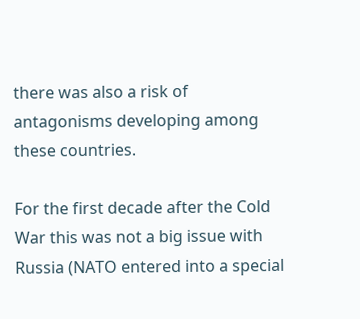there was also a risk of antagonisms developing among these countries.

For the first decade after the Cold War this was not a big issue with Russia (NATO entered into a special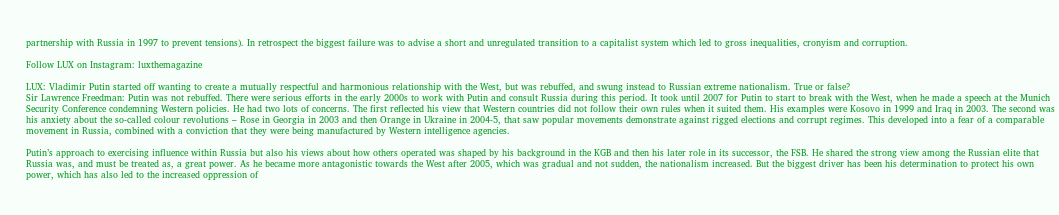partnership with Russia in 1997 to prevent tensions). In retrospect the biggest failure was to advise a short and unregulated transition to a capitalist system which led to gross inequalities, cronyism and corruption.

Follow LUX on Instagram: luxthemagazine

LUX: Vladimir Putin started off wanting to create a mutually respectful and harmonious relationship with the West, but was rebuffed, and swung instead to Russian extreme nationalism. True or false?
Sir Lawrence Freedman: Putin was not rebuffed. There were serious efforts in the early 2000s to work with Putin and consult Russia during this period. It took until 2007 for Putin to start to break with the West, when he made a speech at the Munich Security Conference condemning Western policies. He had two lots of concerns. The first reflected his view that Western countries did not follow their own rules when it suited them. His examples were Kosovo in 1999 and Iraq in 2003. The second was his anxiety about the so-called colour revolutions – Rose in Georgia in 2003 and then Orange in Ukraine in 2004-5, that saw popular movements demonstrate against rigged elections and corrupt regimes. This developed into a fear of a comparable movement in Russia, combined with a conviction that they were being manufactured by Western intelligence agencies.

Putin’s approach to exercising influence within Russia but also his views about how others operated was shaped by his background in the KGB and then his later role in its successor, the FSB. He shared the strong view among the Russian elite that Russia was, and must be treated as, a great power. As he became more antagonistic towards the West after 2005, which was gradual and not sudden, the nationalism increased. But the biggest driver has been his determination to protect his own power, which has also led to the increased oppression of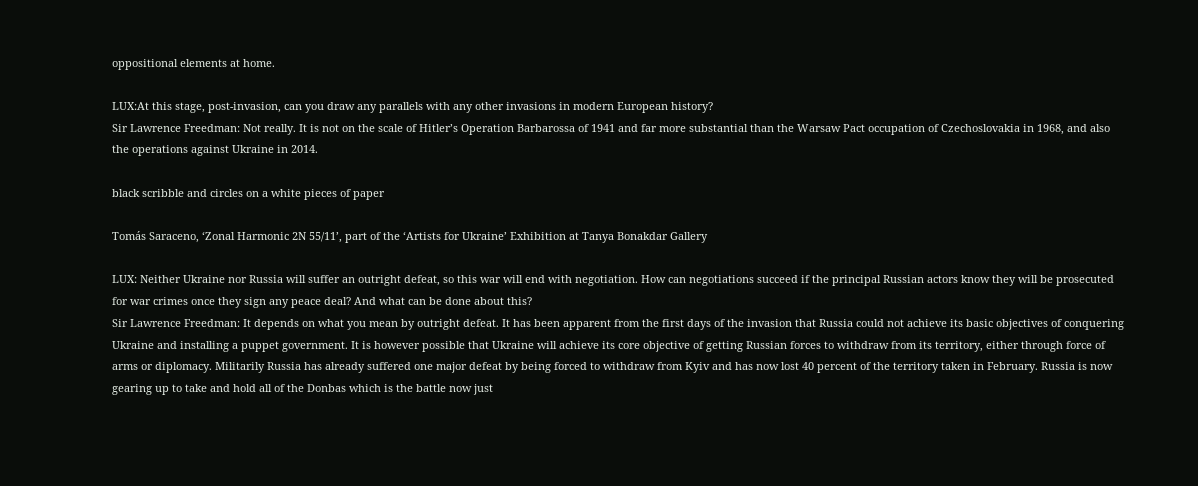oppositional elements at home.

LUX:At this stage, post-invasion, can you draw any parallels with any other invasions in modern European history?
Sir Lawrence Freedman: Not really. It is not on the scale of Hitler’s Operation Barbarossa of 1941 and far more substantial than the Warsaw Pact occupation of Czechoslovakia in 1968, and also the operations against Ukraine in 2014.

black scribble and circles on a white pieces of paper

Tomás Saraceno, ‘Zonal Harmonic 2N 55/11’, part of the ‘Artists for Ukraine’ Exhibition at Tanya Bonakdar Gallery

LUX: Neither Ukraine nor Russia will suffer an outright defeat, so this war will end with negotiation. How can negotiations succeed if the principal Russian actors know they will be prosecuted for war crimes once they sign any peace deal? And what can be done about this?
Sir Lawrence Freedman: It depends on what you mean by outright defeat. It has been apparent from the first days of the invasion that Russia could not achieve its basic objectives of conquering Ukraine and installing a puppet government. It is however possible that Ukraine will achieve its core objective of getting Russian forces to withdraw from its territory, either through force of arms or diplomacy. Militarily Russia has already suffered one major defeat by being forced to withdraw from Kyiv and has now lost 40 percent of the territory taken in February. Russia is now gearing up to take and hold all of the Donbas which is the battle now just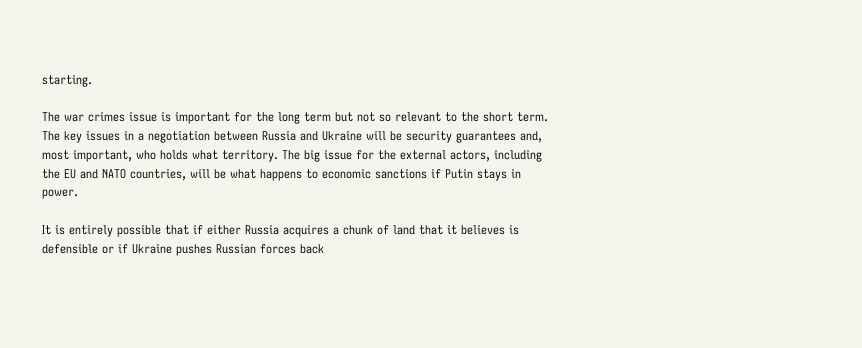starting.

The war crimes issue is important for the long term but not so relevant to the short term. The key issues in a negotiation between Russia and Ukraine will be security guarantees and, most important, who holds what territory. The big issue for the external actors, including the EU and NATO countries, will be what happens to economic sanctions if Putin stays in power.

It is entirely possible that if either Russia acquires a chunk of land that it believes is defensible or if Ukraine pushes Russian forces back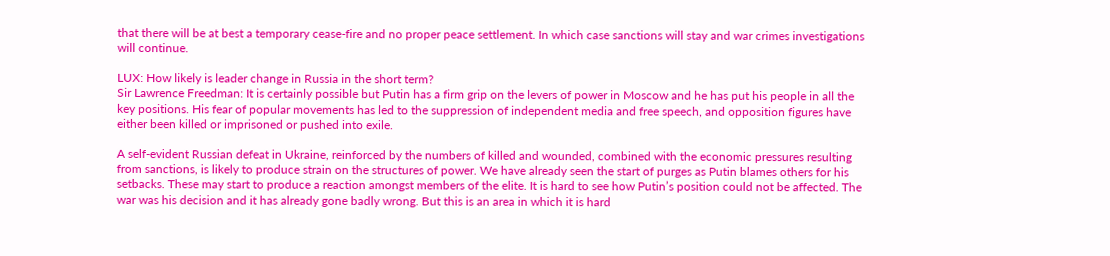that there will be at best a temporary cease-fire and no proper peace settlement. In which case sanctions will stay and war crimes investigations will continue.

LUX: How likely is leader change in Russia in the short term?
Sir Lawrence Freedman: It is certainly possible but Putin has a firm grip on the levers of power in Moscow and he has put his people in all the key positions. His fear of popular movements has led to the suppression of independent media and free speech, and opposition figures have either been killed or imprisoned or pushed into exile.

A self-evident Russian defeat in Ukraine, reinforced by the numbers of killed and wounded, combined with the economic pressures resulting from sanctions, is likely to produce strain on the structures of power. We have already seen the start of purges as Putin blames others for his setbacks. These may start to produce a reaction amongst members of the elite. It is hard to see how Putin’s position could not be affected. The war was his decision and it has already gone badly wrong. But this is an area in which it is hard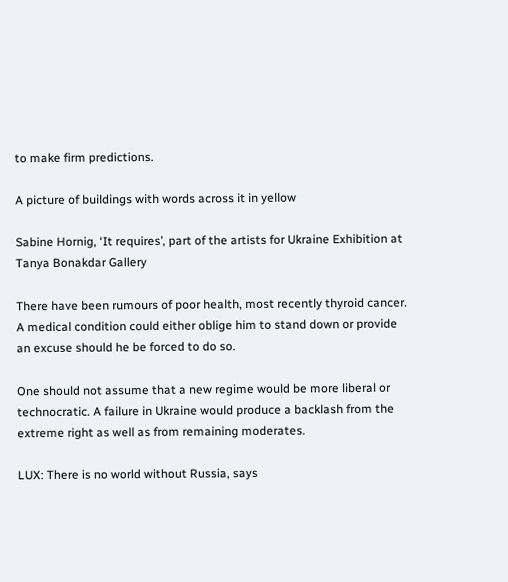to make firm predictions.

A picture of buildings with words across it in yellow

Sabine Hornig, ‘It requires’, part of the artists for Ukraine Exhibition at Tanya Bonakdar Gallery

There have been rumours of poor health, most recently thyroid cancer. A medical condition could either oblige him to stand down or provide an excuse should he be forced to do so.

One should not assume that a new regime would be more liberal or technocratic. A failure in Ukraine would produce a backlash from the extreme right as well as from remaining moderates.

LUX: There is no world without Russia, says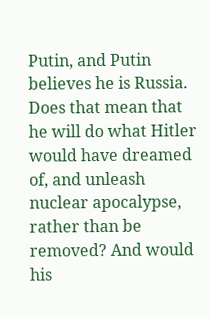Putin, and Putin believes he is Russia. Does that mean that he will do what Hitler would have dreamed of, and unleash nuclear apocalypse, rather than be removed? And would his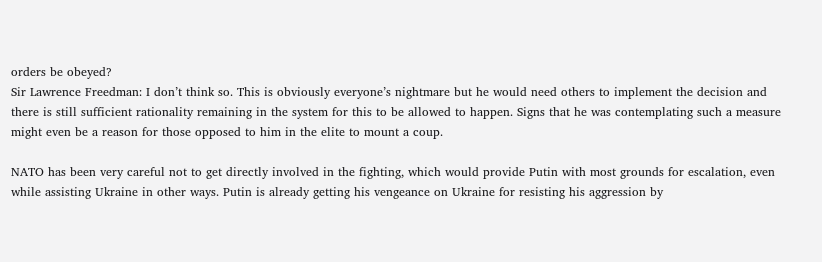orders be obeyed?
Sir Lawrence Freedman: I don’t think so. This is obviously everyone’s nightmare but he would need others to implement the decision and there is still sufficient rationality remaining in the system for this to be allowed to happen. Signs that he was contemplating such a measure might even be a reason for those opposed to him in the elite to mount a coup.

NATO has been very careful not to get directly involved in the fighting, which would provide Putin with most grounds for escalation, even while assisting Ukraine in other ways. Putin is already getting his vengeance on Ukraine for resisting his aggression by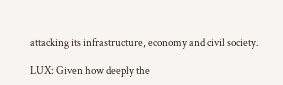attacking its infrastructure, economy and civil society.

LUX: Given how deeply the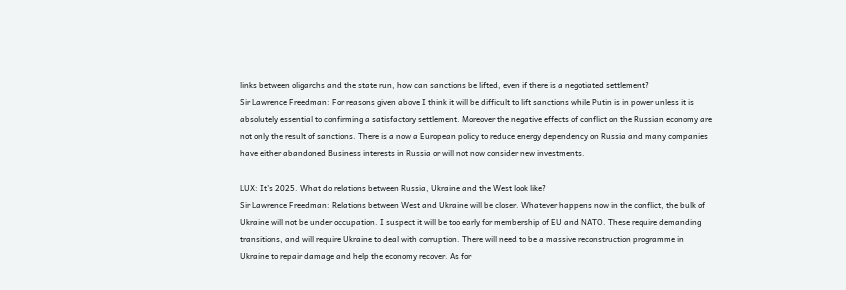links between oligarchs and the state run, how can sanctions be lifted, even if there is a negotiated settlement?
Sir Lawrence Freedman: For reasons given above I think it will be difficult to lift sanctions while Putin is in power unless it is absolutely essential to confirming a satisfactory settlement. Moreover the negative effects of conflict on the Russian economy are not only the result of sanctions. There is a now a European policy to reduce energy dependency on Russia and many companies have either abandoned Business interests in Russia or will not now consider new investments.

LUX: It’s 2025. What do relations between Russia, Ukraine and the West look like?
Sir Lawrence Freedman: Relations between West and Ukraine will be closer. Whatever happens now in the conflict, the bulk of Ukraine will not be under occupation. I suspect it will be too early for membership of EU and NATO. These require demanding transitions, and will require Ukraine to deal with corruption. There will need to be a massive reconstruction programme in Ukraine to repair damage and help the economy recover. As for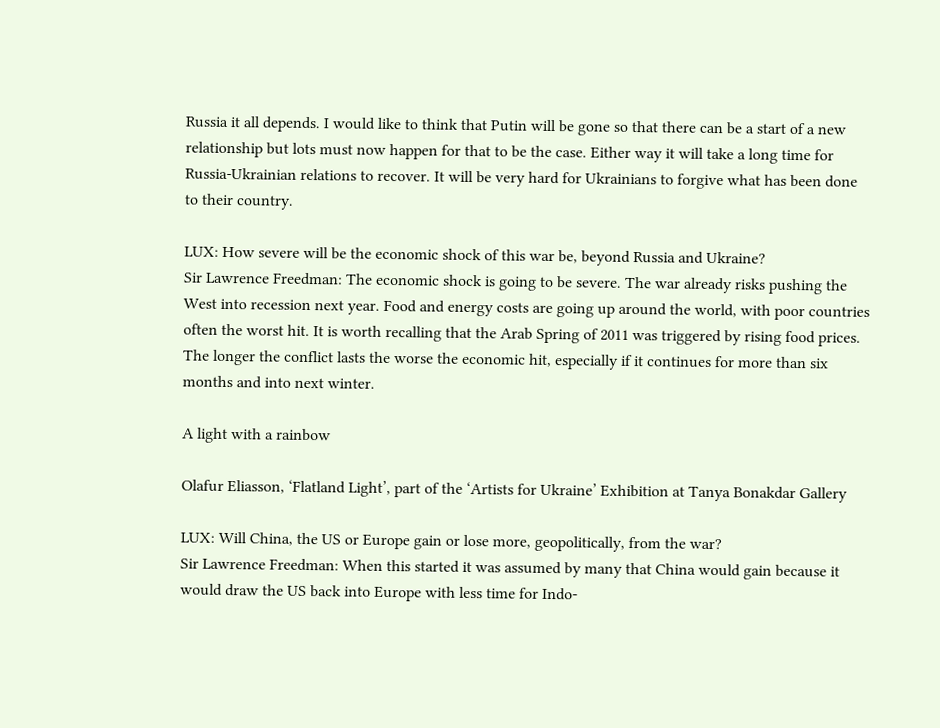Russia it all depends. I would like to think that Putin will be gone so that there can be a start of a new relationship but lots must now happen for that to be the case. Either way it will take a long time for Russia-Ukrainian relations to recover. It will be very hard for Ukrainians to forgive what has been done to their country.

LUX: How severe will be the economic shock of this war be, beyond Russia and Ukraine?
Sir Lawrence Freedman: The economic shock is going to be severe. The war already risks pushing the West into recession next year. Food and energy costs are going up around the world, with poor countries often the worst hit. It is worth recalling that the Arab Spring of 2011 was triggered by rising food prices. The longer the conflict lasts the worse the economic hit, especially if it continues for more than six months and into next winter.

A light with a rainbow

Olafur Eliasson, ‘Flatland Light’, part of the ‘Artists for Ukraine’ Exhibition at Tanya Bonakdar Gallery

LUX: Will China, the US or Europe gain or lose more, geopolitically, from the war?
Sir Lawrence Freedman: When this started it was assumed by many that China would gain because it would draw the US back into Europe with less time for Indo-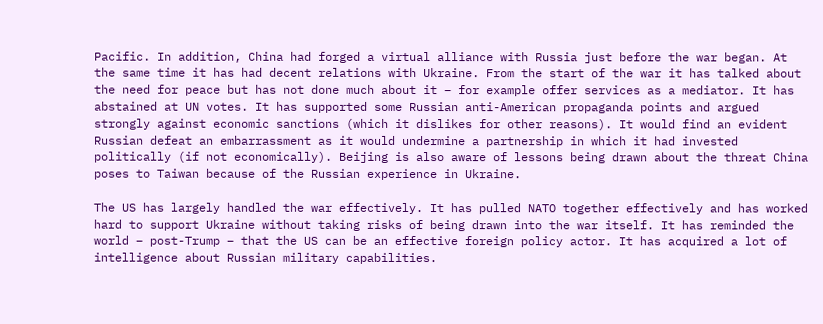Pacific. In addition, China had forged a virtual alliance with Russia just before the war began. At the same time it has had decent relations with Ukraine. From the start of the war it has talked about the need for peace but has not done much about it – for example offer services as a mediator. It has abstained at UN votes. It has supported some Russian anti-American propaganda points and argued strongly against economic sanctions (which it dislikes for other reasons). It would find an evident Russian defeat an embarrassment as it would undermine a partnership in which it had invested politically (if not economically). Beijing is also aware of lessons being drawn about the threat China poses to Taiwan because of the Russian experience in Ukraine.

The US has largely handled the war effectively. It has pulled NATO together effectively and has worked hard to support Ukraine without taking risks of being drawn into the war itself. It has reminded the world – post-Trump – that the US can be an effective foreign policy actor. It has acquired a lot of intelligence about Russian military capabilities.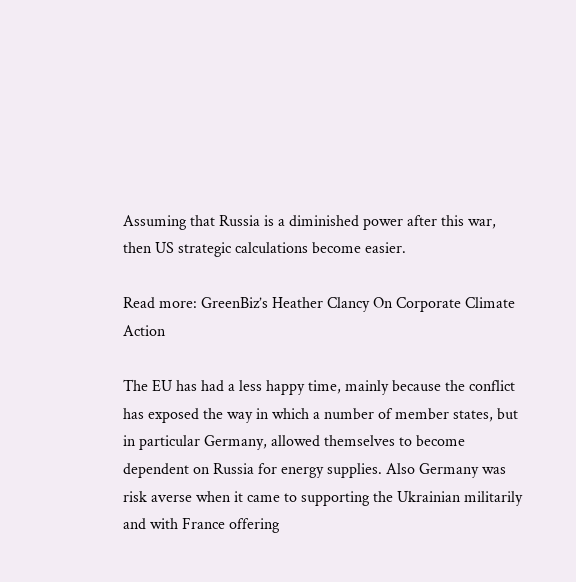Assuming that Russia is a diminished power after this war, then US strategic calculations become easier.

Read more: GreenBiz’s Heather Clancy On Corporate Climate Action

The EU has had a less happy time, mainly because the conflict has exposed the way in which a number of member states, but in particular Germany, allowed themselves to become dependent on Russia for energy supplies. Also Germany was risk averse when it came to supporting the Ukrainian militarily and with France offering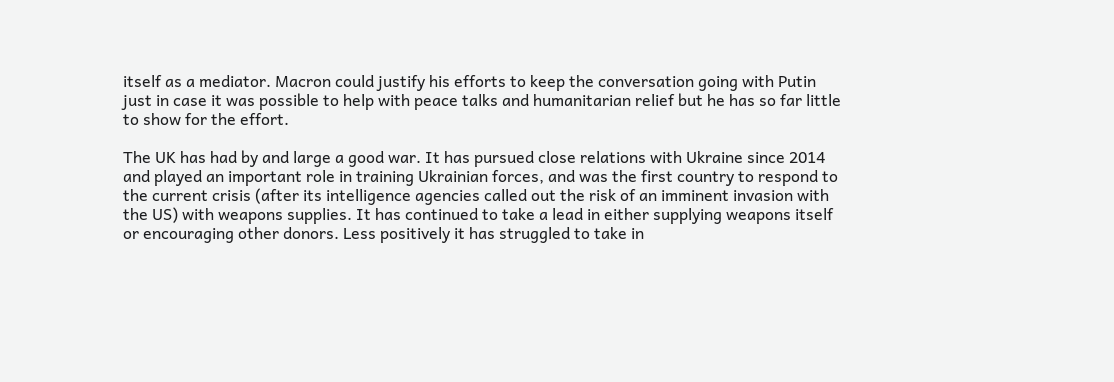itself as a mediator. Macron could justify his efforts to keep the conversation going with Putin just in case it was possible to help with peace talks and humanitarian relief but he has so far little to show for the effort.

The UK has had by and large a good war. It has pursued close relations with Ukraine since 2014 and played an important role in training Ukrainian forces, and was the first country to respond to the current crisis (after its intelligence agencies called out the risk of an imminent invasion with the US) with weapons supplies. It has continued to take a lead in either supplying weapons itself or encouraging other donors. Less positively it has struggled to take in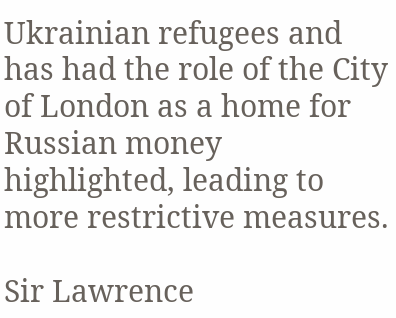Ukrainian refugees and has had the role of the City of London as a home for Russian money highlighted, leading to more restrictive measures.

Sir Lawrence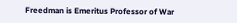Freedman is Emeritus Professor of War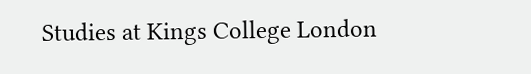Studies at Kings College London